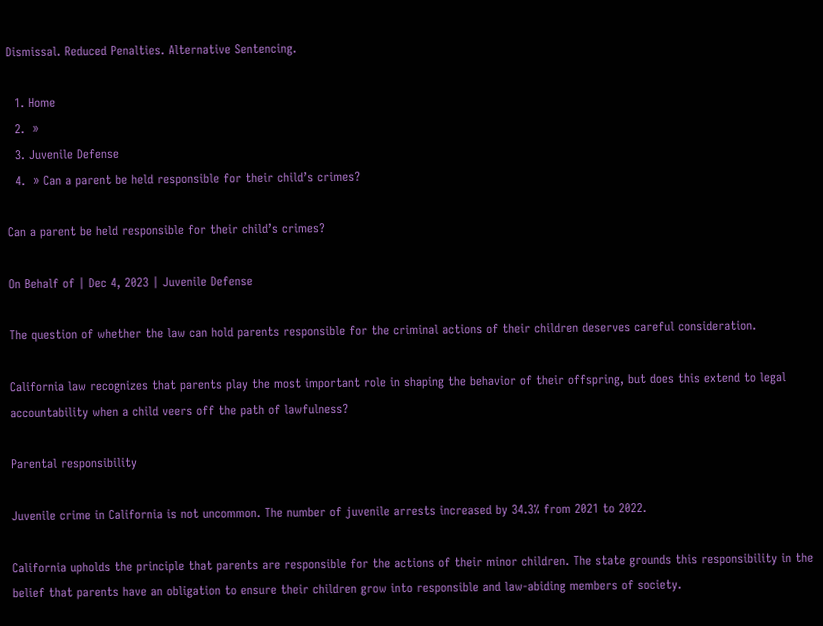Dismissal. Reduced Penalties. Alternative Sentencing.

  1. Home
  2.  »
  3. Juvenile Defense
  4.  » Can a parent be held responsible for their child’s crimes?

Can a parent be held responsible for their child’s crimes?

On Behalf of | Dec 4, 2023 | Juvenile Defense

The question of whether the law can hold parents responsible for the criminal actions of their children deserves careful consideration.

California law recognizes that parents play the most important role in shaping the behavior of their offspring, but does this extend to legal accountability when a child veers off the path of lawfulness?

Parental responsibility

Juvenile crime in California is not uncommon. The number of juvenile arrests increased by 34.3% from 2021 to 2022.

California upholds the principle that parents are responsible for the actions of their minor children. The state grounds this responsibility in the belief that parents have an obligation to ensure their children grow into responsible and law-abiding members of society.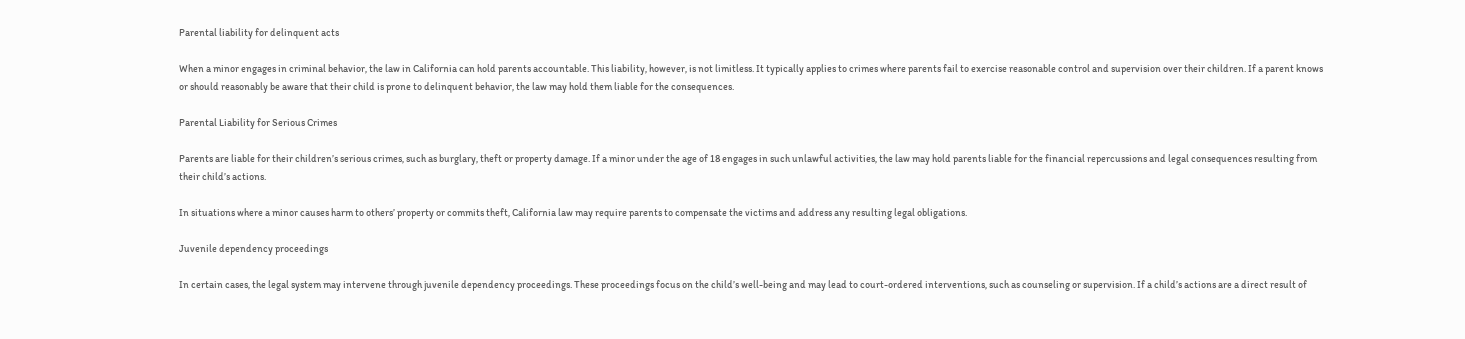Parental liability for delinquent acts

When a minor engages in criminal behavior, the law in California can hold parents accountable. This liability, however, is not limitless. It typically applies to crimes where parents fail to exercise reasonable control and supervision over their children. If a parent knows or should reasonably be aware that their child is prone to delinquent behavior, the law may hold them liable for the consequences.

Parental Liability for Serious Crimes

Parents are liable for their children’s serious crimes, such as burglary, theft or property damage. If a minor under the age of 18 engages in such unlawful activities, the law may hold parents liable for the financial repercussions and legal consequences resulting from their child’s actions.

In situations where a minor causes harm to others’ property or commits theft, California law may require parents to compensate the victims and address any resulting legal obligations.

Juvenile dependency proceedings

In certain cases, the legal system may intervene through juvenile dependency proceedings. These proceedings focus on the child’s well-being and may lead to court-ordered interventions, such as counseling or supervision. If a child’s actions are a direct result of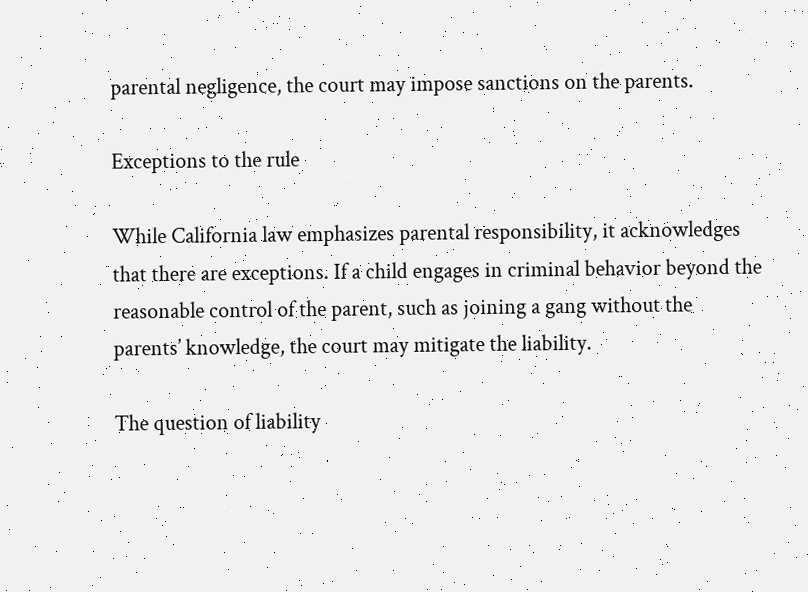parental negligence, the court may impose sanctions on the parents.

Exceptions to the rule

While California law emphasizes parental responsibility, it acknowledges that there are exceptions. If a child engages in criminal behavior beyond the reasonable control of the parent, such as joining a gang without the parents’ knowledge, the court may mitigate the liability.

The question of liability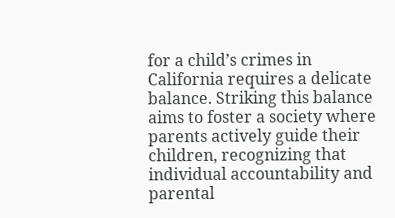for a child’s crimes in California requires a delicate balance. Striking this balance aims to foster a society where parents actively guide their children, recognizing that individual accountability and parental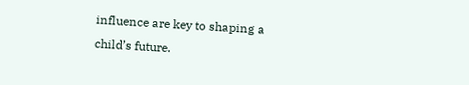influence are key to shaping a child’s future.